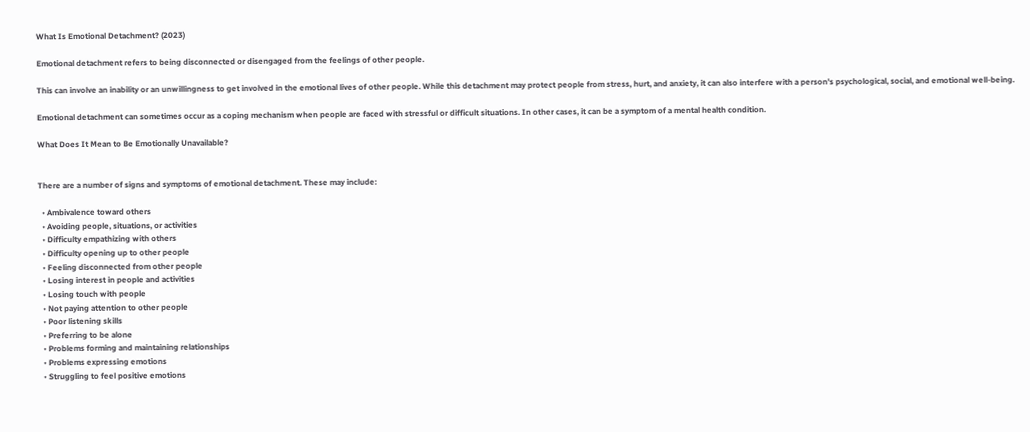What Is Emotional Detachment? (2023)

Emotional detachment refers to being disconnected or disengaged from the feelings of other people.

This can involve an inability or an unwillingness to get involved in the emotional lives of other people. While this detachment may protect people from stress, hurt, and anxiety, it can also interfere with a person's psychological, social, and emotional well-being.

Emotional detachment can sometimes occur as a coping mechanism when people are faced with stressful or difficult situations. In other cases, it can be a symptom of a mental health condition.

What Does It Mean to Be Emotionally Unavailable?


There are a number of signs and symptoms of emotional detachment. These may include:

  • Ambivalence toward others
  • Avoiding people, situations, or activities
  • Difficulty empathizing with others
  • Difficulty opening up to other people
  • Feeling disconnected from other people
  • Losing interest in people and activities
  • Losing touch with people
  • Not paying attention to other people
  • Poor listening skills
  • Preferring to be alone
  • Problems forming and maintaining relationships
  • Problems expressing emotions
  • Struggling to feel positive emotions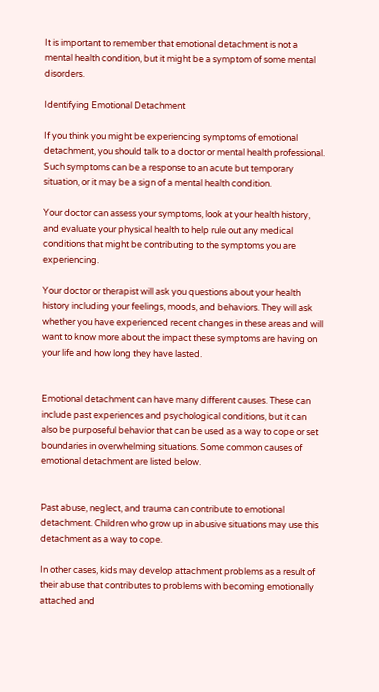It is important to remember that emotional detachment is not a mental health condition, but it might be a symptom of some mental disorders.

Identifying Emotional Detachment

If you think you might be experiencing symptoms of emotional detachment, you should talk to a doctor or mental health professional. Such symptoms can be a response to an acute but temporary situation, or it may be a sign of a mental health condition.

Your doctor can assess your symptoms, look at your health history, and evaluate your physical health to help rule out any medical conditions that might be contributing to the symptoms you are experiencing.

Your doctor or therapist will ask you questions about your health history including your feelings, moods, and behaviors. They will ask whether you have experienced recent changes in these areas and will want to know more about the impact these symptoms are having on your life and how long they have lasted.


Emotional detachment can have many different causes. These can include past experiences and psychological conditions, but it can also be purposeful behavior that can be used as a way to cope or set boundaries in overwhelming situations. Some common causes of emotional detachment are listed below.


Past abuse, neglect, and trauma can contribute to emotional detachment. Children who grow up in abusive situations may use this detachment as a way to cope.

In other cases, kids may develop attachment problems as a result of their abuse that contributes to problems with becoming emotionally attached and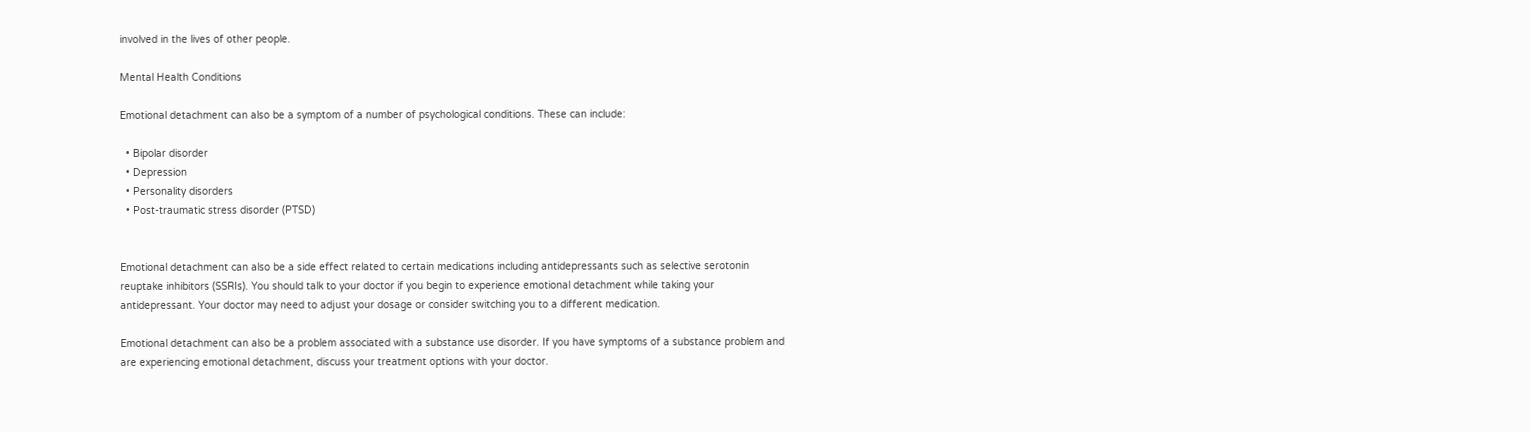involved in the lives of other people.

Mental Health Conditions

Emotional detachment can also be a symptom of a number of psychological conditions. These can include:

  • Bipolar disorder
  • Depression
  • Personality disorders
  • Post-traumatic stress disorder (PTSD)


Emotional detachment can also be a side effect related to certain medications including antidepressants such as selective serotonin reuptake inhibitors (SSRIs). You should talk to your doctor if you begin to experience emotional detachment while taking your antidepressant. Your doctor may need to adjust your dosage or consider switching you to a different medication.

Emotional detachment can also be a problem associated with a substance use disorder. If you have symptoms of a substance problem and are experiencing emotional detachment, discuss your treatment options with your doctor.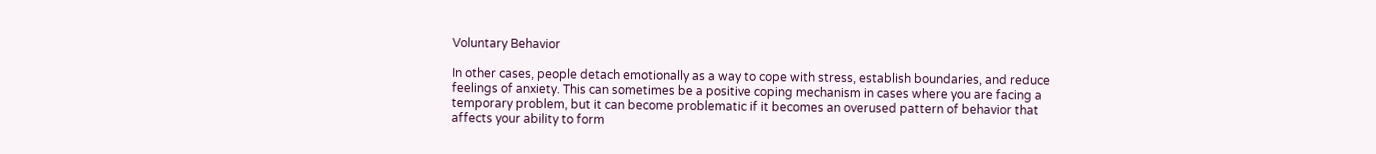Voluntary Behavior

In other cases, people detach emotionally as a way to cope with stress, establish boundaries, and reduce feelings of anxiety. This can sometimes be a positive coping mechanism in cases where you are facing a temporary problem, but it can become problematic if it becomes an overused pattern of behavior that affects your ability to form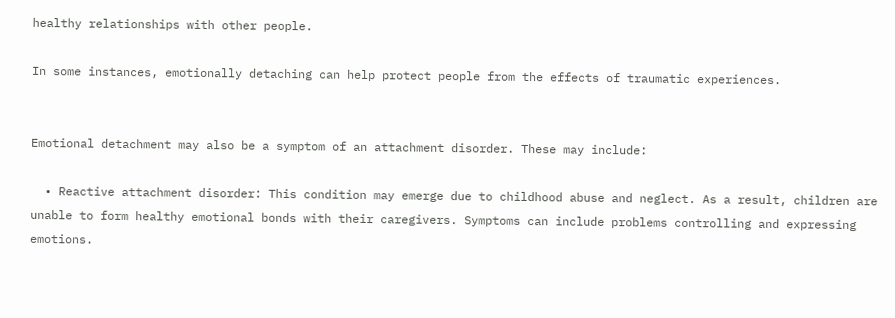healthy relationships with other people.

In some instances, emotionally detaching can help protect people from the effects of traumatic experiences.


Emotional detachment may also be a symptom of an attachment disorder. These may include:

  • Reactive attachment disorder: This condition may emerge due to childhood abuse and neglect. As a result, children are unable to form healthy emotional bonds with their caregivers. Symptoms can include problems controlling and expressing emotions.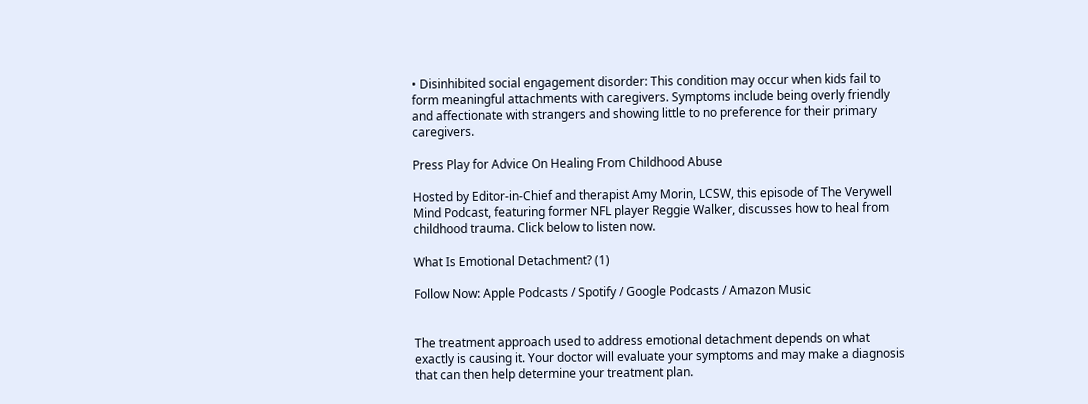• Disinhibited social engagement disorder: This condition may occur when kids fail to form meaningful attachments with caregivers. Symptoms include being overly friendly and affectionate with strangers and showing little to no preference for their primary caregivers.

Press Play for Advice On Healing From Childhood Abuse

Hosted by Editor-in-Chief and therapist Amy Morin, LCSW, this episode of The Verywell Mind Podcast, featuring former NFL player Reggie Walker, discusses how to heal from childhood trauma. Click below to listen now.

What Is Emotional Detachment? (1)

Follow Now: Apple Podcasts / Spotify / Google Podcasts / Amazon Music


The treatment approach used to address emotional detachment depends on what exactly is causing it. Your doctor will evaluate your symptoms and may make a diagnosis that can then help determine your treatment plan.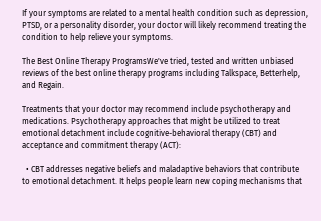If your symptoms are related to a mental health condition such as depression, PTSD, or a personality disorder, your doctor will likely recommend treating the condition to help relieve your symptoms.

The Best Online Therapy ProgramsWe've tried, tested and written unbiased reviews of the best online therapy programs including Talkspace, Betterhelp, and Regain.

Treatments that your doctor may recommend include psychotherapy and medications. Psychotherapy approaches that might be utilized to treat emotional detachment include cognitive-behavioral therapy (CBT) and acceptance and commitment therapy (ACT):

  • CBT addresses negative beliefs and maladaptive behaviors that contribute to emotional detachment. It helps people learn new coping mechanisms that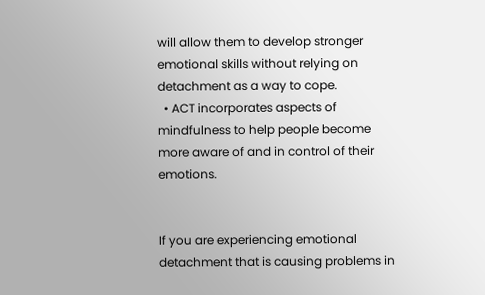will allow them to develop stronger emotional skills without relying on detachment as a way to cope.
  • ACT incorporates aspects of mindfulness to help people become more aware of and in control of their emotions.


If you are experiencing emotional detachment that is causing problems in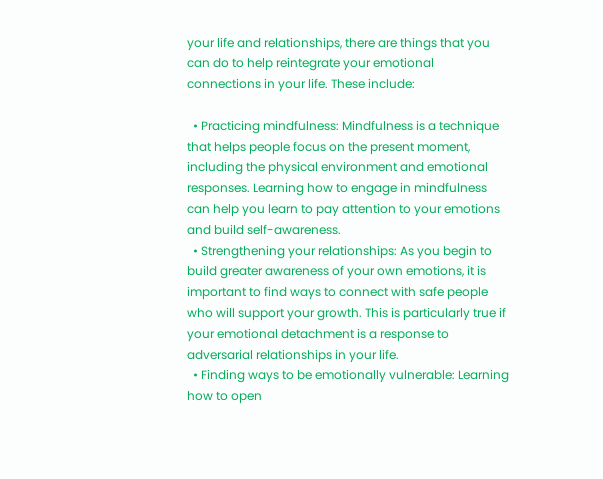your life and relationships, there are things that you can do to help reintegrate your emotional connections in your life. These include:

  • Practicing mindfulness: Mindfulness is a technique that helps people focus on the present moment, including the physical environment and emotional responses. Learning how to engage in mindfulness can help you learn to pay attention to your emotions and build self-awareness.
  • Strengthening your relationships: As you begin to build greater awareness of your own emotions, it is important to find ways to connect with safe people who will support your growth. This is particularly true if your emotional detachment is a response to adversarial relationships in your life.
  • Finding ways to be emotionally vulnerable: Learning how to open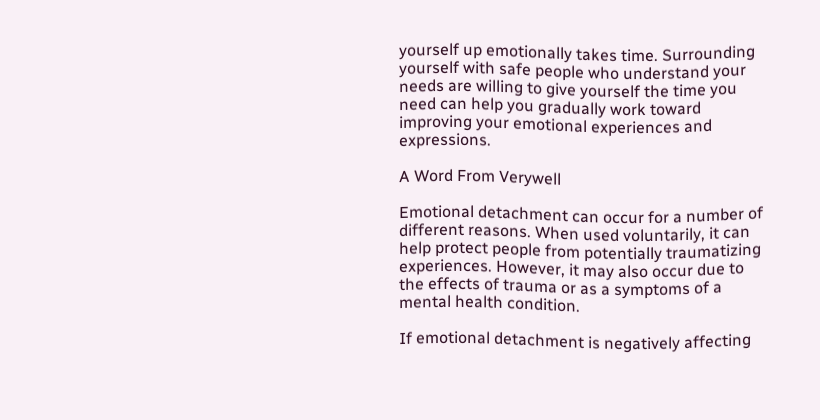yourself up emotionally takes time. Surrounding yourself with safe people who understand your needs are willing to give yourself the time you need can help you gradually work toward improving your emotional experiences and expressions.

A Word From Verywell

Emotional detachment can occur for a number of different reasons. When used voluntarily, it can help protect people from potentially traumatizing experiences. However, it may also occur due to the effects of trauma or as a symptoms of a mental health condition.

If emotional detachment is negatively affecting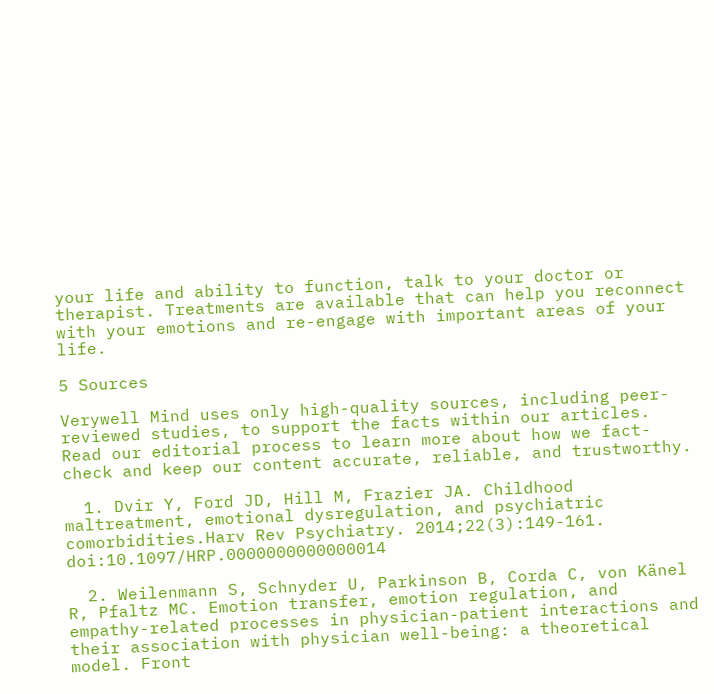your life and ability to function, talk to your doctor or therapist. Treatments are available that can help you reconnect with your emotions and re-engage with important areas of your life.

5 Sources

Verywell Mind uses only high-quality sources, including peer-reviewed studies, to support the facts within our articles. Read our editorial process to learn more about how we fact-check and keep our content accurate, reliable, and trustworthy.

  1. Dvir Y, Ford JD, Hill M, Frazier JA. Childhood maltreatment, emotional dysregulation, and psychiatric comorbidities.Harv Rev Psychiatry. 2014;22(3):149-161. doi:10.1097/HRP.0000000000000014

  2. Weilenmann S, Schnyder U, Parkinson B, Corda C, von Känel R, Pfaltz MC. Emotion transfer, emotion regulation, and empathy-related processes in physician-patient interactions and their association with physician well-being: a theoretical model. Front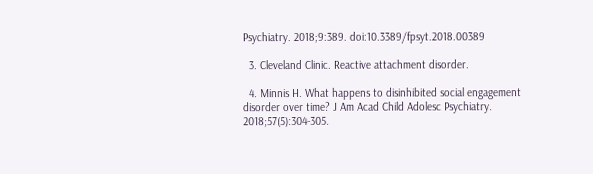Psychiatry. 2018;9:389. doi:10.3389/fpsyt.2018.00389

  3. Cleveland Clinic. Reactive attachment disorder.

  4. Minnis H. What happens to disinhibited social engagement disorder over time? J Am Acad Child Adolesc Psychiatry. 2018;57(5):304-305.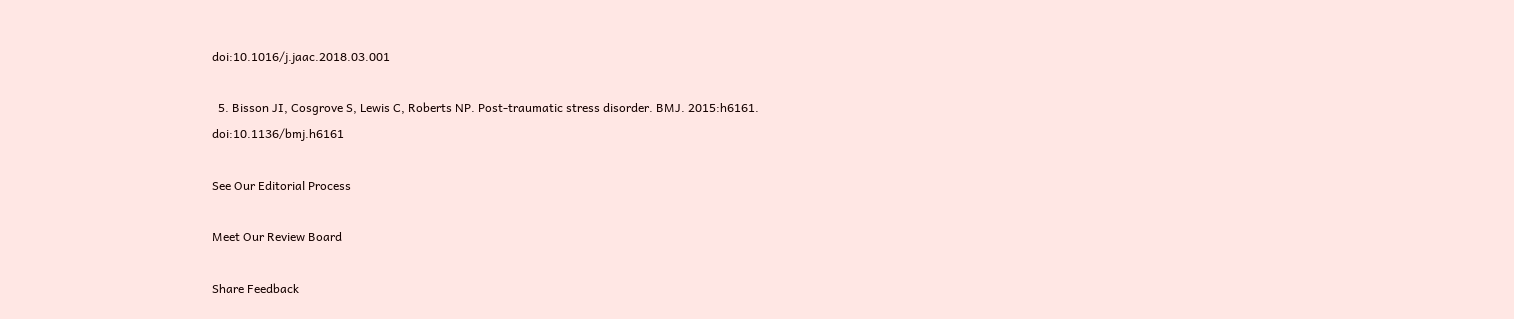doi:10.1016/j.jaac.2018.03.001

  5. Bisson JI, Cosgrove S, Lewis C, Roberts NP. Post-traumatic stress disorder. BMJ. 2015:h6161. doi:10.1136/bmj.h6161

See Our Editorial Process

Meet Our Review Board

Share Feedback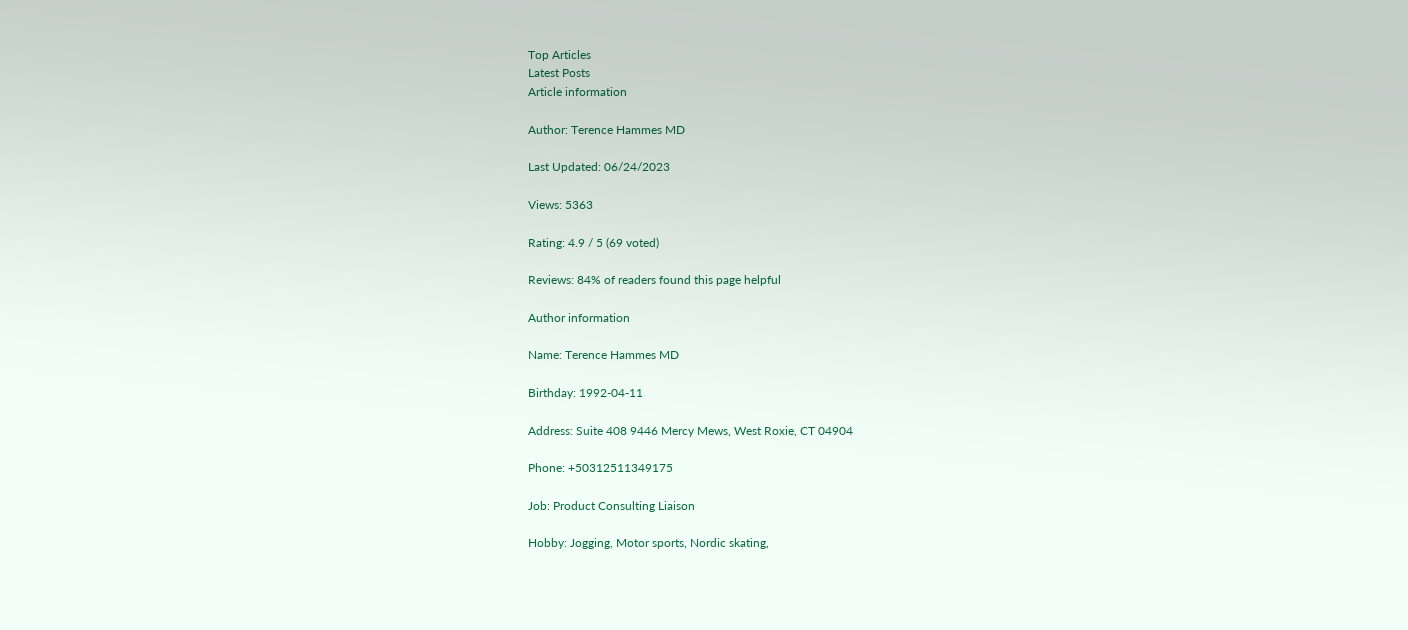Top Articles
Latest Posts
Article information

Author: Terence Hammes MD

Last Updated: 06/24/2023

Views: 5363

Rating: 4.9 / 5 (69 voted)

Reviews: 84% of readers found this page helpful

Author information

Name: Terence Hammes MD

Birthday: 1992-04-11

Address: Suite 408 9446 Mercy Mews, West Roxie, CT 04904

Phone: +50312511349175

Job: Product Consulting Liaison

Hobby: Jogging, Motor sports, Nordic skating,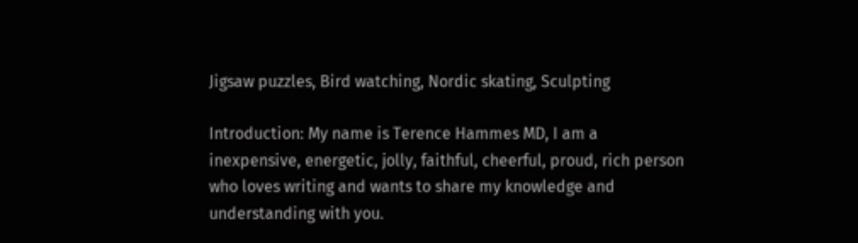Jigsaw puzzles, Bird watching, Nordic skating, Sculpting

Introduction: My name is Terence Hammes MD, I am a inexpensive, energetic, jolly, faithful, cheerful, proud, rich person who loves writing and wants to share my knowledge and understanding with you.